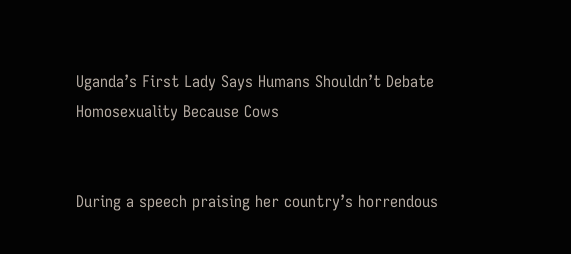Uganda’s First Lady Says Humans Shouldn’t Debate Homosexuality Because Cows


During a speech praising her country’s horrendous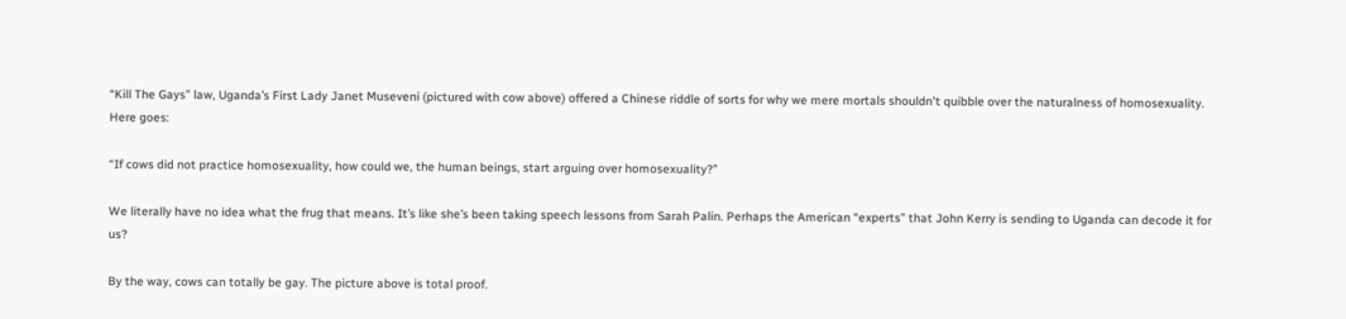“Kill The Gays” law, Uganda’s First Lady Janet Museveni (pictured with cow above) offered a Chinese riddle of sorts for why we mere mortals shouldn't quibble over the naturalness of homosexuality. Here goes:

“If cows did not practice homosexuality, how could we, the human beings, start arguing over homosexuality?”

We literally have no idea what the frug that means. It’s like she’s been taking speech lessons from Sarah Palin. Perhaps the American “experts” that John Kerry is sending to Uganda can decode it for us?

By the way, cows can totally be gay. The picture above is total proof.